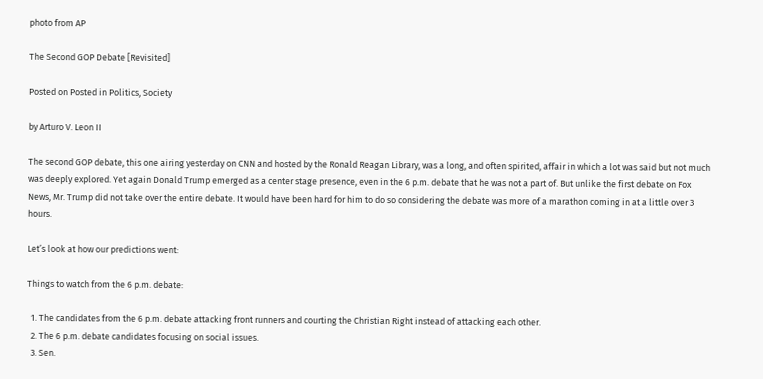photo from AP

The Second GOP Debate [Revisited]

Posted on Posted in Politics, Society

by Arturo V. Leon II

The second GOP debate, this one airing yesterday on CNN and hosted by the Ronald Reagan Library, was a long, and often spirited, affair in which a lot was said but not much was deeply explored. Yet again Donald Trump emerged as a center stage presence, even in the 6 p.m. debate that he was not a part of. But unlike the first debate on Fox News, Mr. Trump did not take over the entire debate. It would have been hard for him to do so considering the debate was more of a marathon coming in at a little over 3 hours.

Let’s look at how our predictions went:

Things to watch from the 6 p.m. debate:

  1. The candidates from the 6 p.m. debate attacking front runners and courting the Christian Right instead of attacking each other.
  2. The 6 p.m. debate candidates focusing on social issues.
  3. Sen.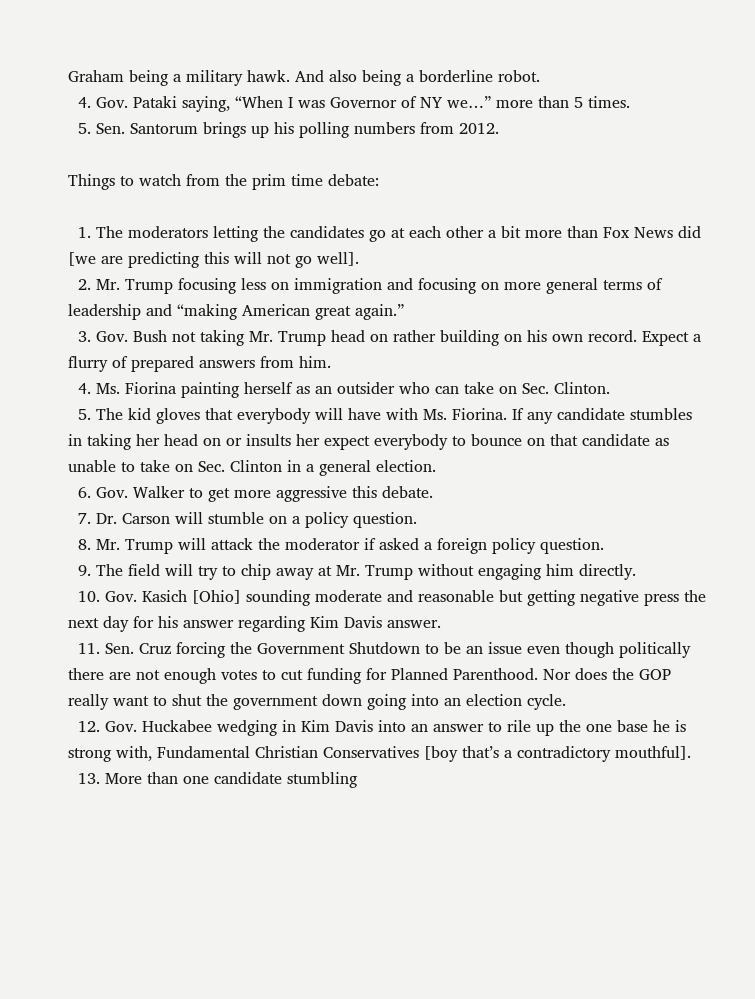Graham being a military hawk. And also being a borderline robot.
  4. Gov. Pataki saying, “When I was Governor of NY we…” more than 5 times.
  5. Sen. Santorum brings up his polling numbers from 2012.

Things to watch from the prim time debate:

  1. The moderators letting the candidates go at each other a bit more than Fox News did [we are predicting this will not go well].
  2. Mr. Trump focusing less on immigration and focusing on more general terms of leadership and “making American great again.”
  3. Gov. Bush not taking Mr. Trump head on rather building on his own record. Expect a flurry of prepared answers from him.
  4. Ms. Fiorina painting herself as an outsider who can take on Sec. Clinton.
  5. The kid gloves that everybody will have with Ms. Fiorina. If any candidate stumbles in taking her head on or insults her expect everybody to bounce on that candidate as unable to take on Sec. Clinton in a general election.
  6. Gov. Walker to get more aggressive this debate.
  7. Dr. Carson will stumble on a policy question.
  8. Mr. Trump will attack the moderator if asked a foreign policy question.
  9. The field will try to chip away at Mr. Trump without engaging him directly.
  10. Gov. Kasich [Ohio] sounding moderate and reasonable but getting negative press the next day for his answer regarding Kim Davis answer.
  11. Sen. Cruz forcing the Government Shutdown to be an issue even though politically there are not enough votes to cut funding for Planned Parenthood. Nor does the GOP really want to shut the government down going into an election cycle.
  12. Gov. Huckabee wedging in Kim Davis into an answer to rile up the one base he is strong with, Fundamental Christian Conservatives [boy that’s a contradictory mouthful].
  13. More than one candidate stumbling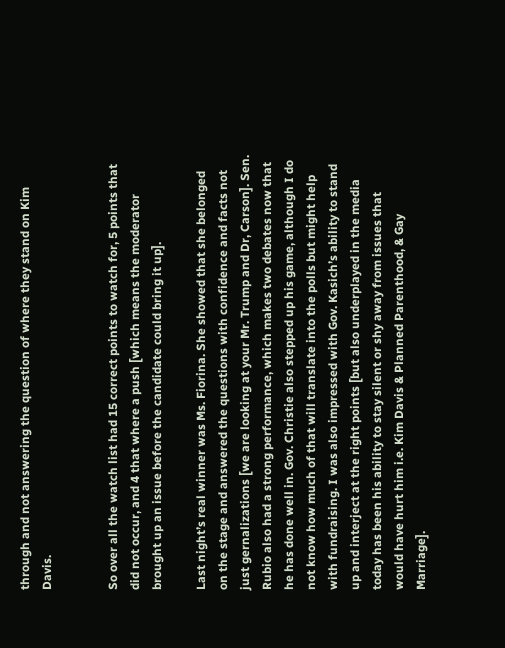through and not answering the question of where they stand on Kim Davis.


So over all the watch list had 15 correct points to watch for, 5 points that did not occur, and 4 that where a push [which means the moderator brought up an issue before the candidate could bring it up].

Last night’s real winner was Ms. Fiorina. She showed that she belonged on the stage and answered the questions with confidence and facts not just gernalizations [we are looking at your Mr. Trump and Dr, Carson]. Sen. Rubio also had a strong performance, which makes two debates now that he has done well in. Gov. Christie also stepped up his game, although I do not know how much of that will translate into the polls but might help with fundraising. I was also impressed with Gov. Kasich’s ability to stand up and interject at the right points [but also underplayed in the media today has been his ability to stay silent or shy away from issues that would have hurt him i.e. Kim Davis & Planned Parenthood, & Gay Marriage].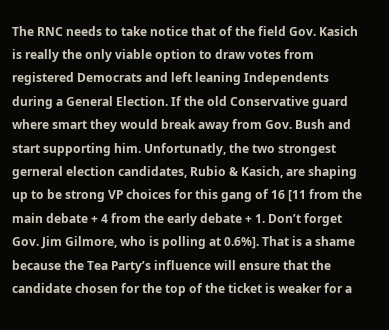The RNC needs to take notice that of the field Gov. Kasich is really the only viable option to draw votes from registered Democrats and left leaning Independents during a General Election. If the old Conservative guard where smart they would break away from Gov. Bush and start supporting him. Unfortunatly, the two strongest gerneral election candidates, Rubio & Kasich, are shaping up to be strong VP choices for this gang of 16 [11 from the main debate + 4 from the early debate + 1. Don’t forget Gov. Jim Gilmore, who is polling at 0.6%]. That is a shame because the Tea Party’s influence will ensure that the candidate chosen for the top of the ticket is weaker for a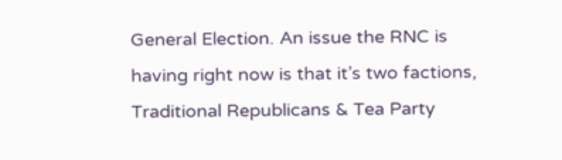General Election. An issue the RNC is having right now is that it’s two factions, Traditional Republicans & Tea Party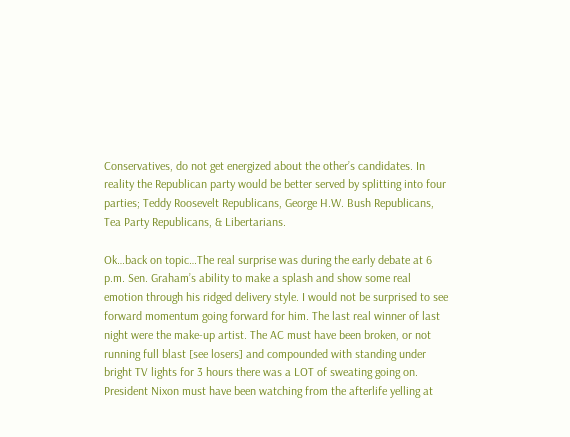Conservatives, do not get energized about the other’s candidates. In reality the Republican party would be better served by splitting into four parties; Teddy Roosevelt Republicans, George H.W. Bush Republicans, Tea Party Republicans, & Libertarians.

Ok…back on topic…The real surprise was during the early debate at 6 p.m. Sen. Graham’s ability to make a splash and show some real emotion through his ridged delivery style. I would not be surprised to see forward momentum going forward for him. The last real winner of last night were the make-up artist. The AC must have been broken, or not running full blast [see losers] and compounded with standing under bright TV lights for 3 hours there was a LOT of sweating going on. President Nixon must have been watching from the afterlife yelling at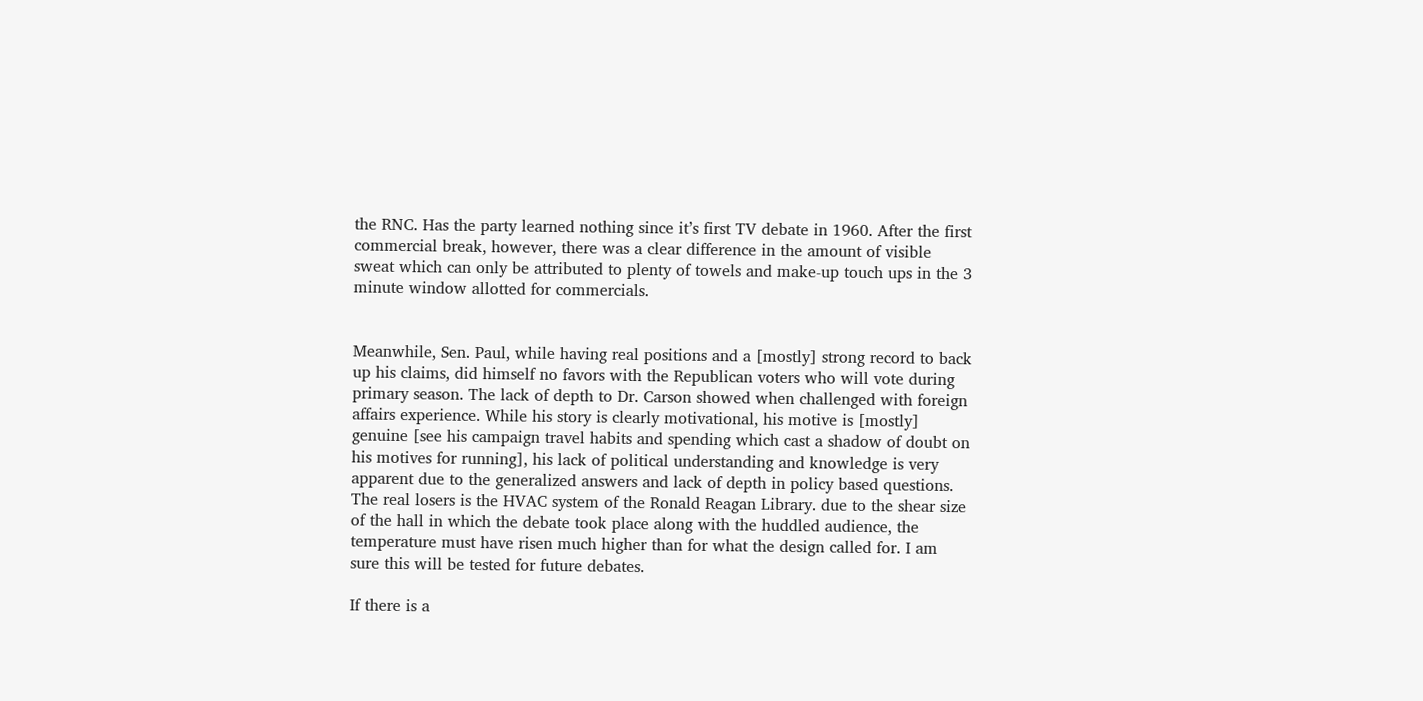the RNC. Has the party learned nothing since it’s first TV debate in 1960. After the first commercial break, however, there was a clear difference in the amount of visible sweat which can only be attributed to plenty of towels and make-up touch ups in the 3 minute window allotted for commercials.


Meanwhile, Sen. Paul, while having real positions and a [mostly] strong record to back up his claims, did himself no favors with the Republican voters who will vote during primary season. The lack of depth to Dr. Carson showed when challenged with foreign affairs experience. While his story is clearly motivational, his motive is [mostly] genuine [see his campaign travel habits and spending which cast a shadow of doubt on his motives for running], his lack of political understanding and knowledge is very apparent due to the generalized answers and lack of depth in policy based questions. The real losers is the HVAC system of the Ronald Reagan Library. due to the shear size of the hall in which the debate took place along with the huddled audience, the temperature must have risen much higher than for what the design called for. I am sure this will be tested for future debates.

If there is a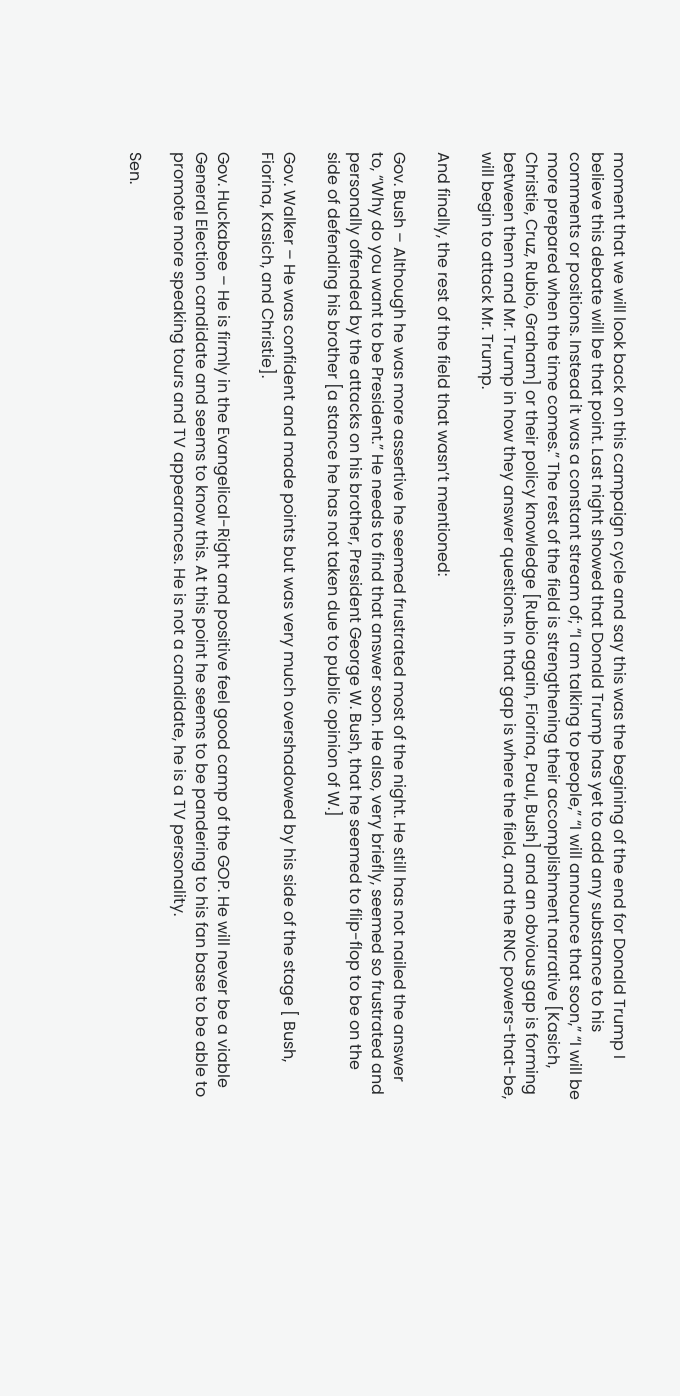moment that we will look back on this campaign cycle and say this was the begining of the end for Donald Trump I believe this debate will be that point. Last night showed that Donald Trump has yet to add any substance to his comments or positions. Instead it was a constant stream of; “I am talking to people,” “I will announce that soon,” “I will be more prepared when the time comes.” The rest of the field is strengthening their accomplishment narrative [Kasich, Christie, Cruz, Rubio, Graham] or their policy knowledge [Rubio again, Fiorina, Paul, Bush] and an obvious gap is forming between them and Mr. Trump in how they answer questions. In that gap is where the field, and the RNC powers-that-be, will begin to attack Mr. Trump.

And finally, the rest of the field that wasn’t mentioned:

Gov. Bush – Although he was more assertive he seemed frustrated most of the night. He still has not nailed the answer to, “Why do you want to be President.” He needs to find that answer soon. He also, very briefly, seemed so frustrated and personally offended by the attacks on his brother, President George W. Bush, that he seemed to flip-flop to be on the side of defending his brother [a stance he has not taken due to public opinion of W.]

Gov. Walker – He was confident and made points but was very much overshadowed by his side of the stage [ Bush, Fiorina, Kasich, and Christie].

Gov. Huckabee – He is firmly in the Evangelical-Right and positive feel good camp of the GOP. He will never be a viable General Election candidate and seems to know this. At this point he seems to be pandering to his fan base to be able to promote more speaking tours and TV appearances. He is not a candidate, he is a TV personality.

Sen.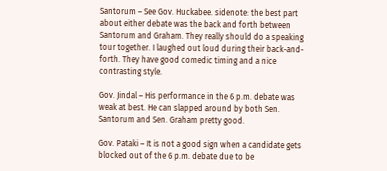Santorum – See Gov. Huckabee. sidenote: the best part about either debate was the back and forth between Santorum and Graham. They really should do a speaking tour together. I laughed out loud during their back-and-forth. They have good comedic timing and a nice contrasting style.

Gov. Jindal – His performance in the 6 p.m. debate was weak at best. He can slapped around by both Sen. Santorum and Sen. Graham pretty good.

Gov. Pataki – It is not a good sign when a candidate gets blocked out of the 6 p.m. debate due to be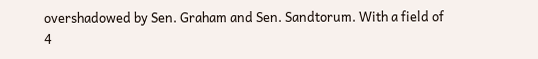overshadowed by Sen. Graham and Sen. Sandtorum. With a field of 4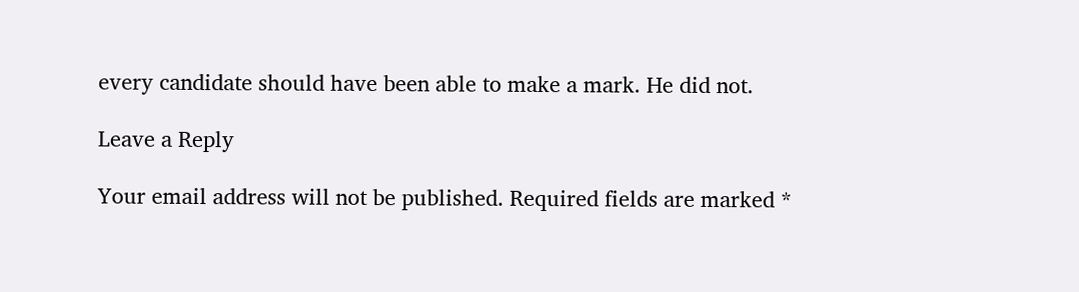every candidate should have been able to make a mark. He did not.

Leave a Reply

Your email address will not be published. Required fields are marked *